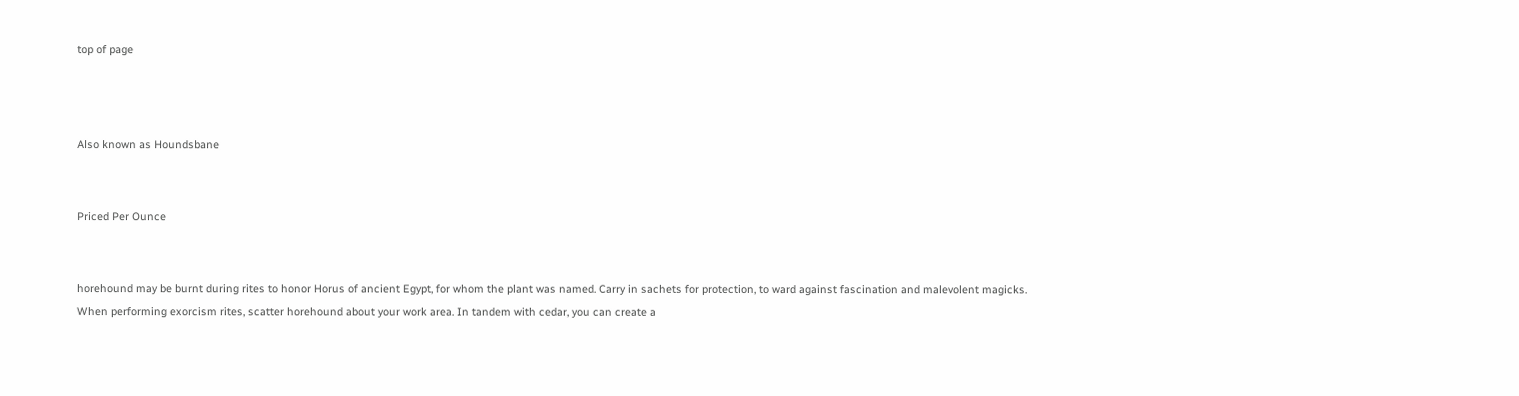top of page



Also known as Houndsbane


Priced Per Ounce


horehound may be burnt during rites to honor Horus of ancient Egypt, for whom the plant was named. Carry in sachets for protection, to ward against fascination and malevolent magicks. When performing exorcism rites, scatter horehound about your work area. In tandem with cedar, you can create a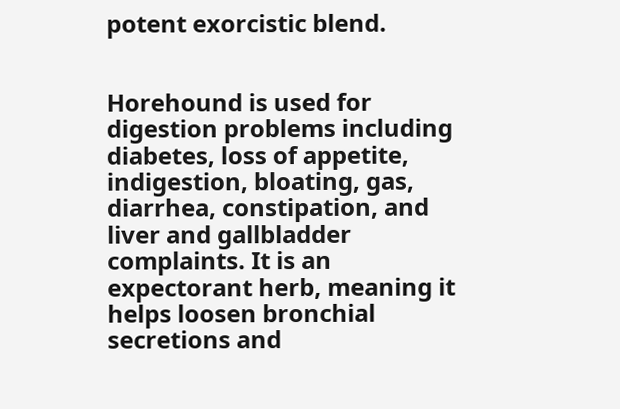potent exorcistic blend.


Horehound is used for digestion problems including diabetes, loss of appetite, indigestion, bloating, gas, diarrhea, constipation, and liver and gallbladder complaints. It is an expectorant herb, meaning it helps loosen bronchial secretions and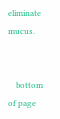eliminate mucus.


    bottom of page